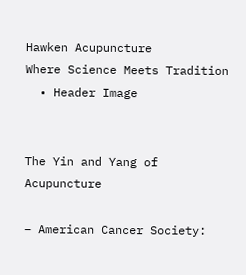Hawken Acupuncture
Where Science Meets Tradition
  • Header Image


The Yin and Yang of Acupuncture

– American Cancer Society: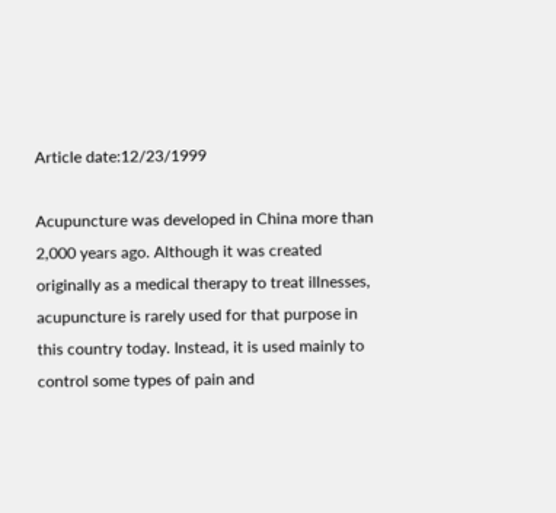Article date:12/23/1999

Acupuncture was developed in China more than 2,000 years ago. Although it was created originally as a medical therapy to treat illnesses, acupuncture is rarely used for that purpose in this country today. Instead, it is used mainly to control some types of pain and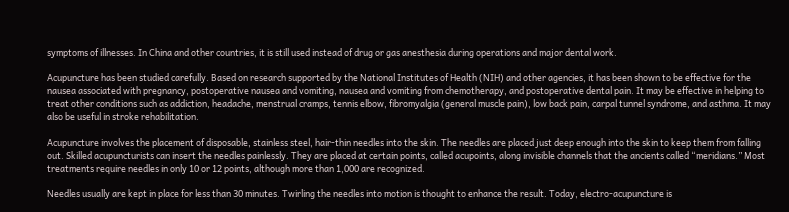symptoms of illnesses. In China and other countries, it is still used instead of drug or gas anesthesia during operations and major dental work.

Acupuncture has been studied carefully. Based on research supported by the National Institutes of Health (NIH) and other agencies, it has been shown to be effective for the nausea associated with pregnancy, postoperative nausea and vomiting, nausea and vomiting from chemotherapy, and postoperative dental pain. It may be effective in helping to treat other conditions such as addiction, headache, menstrual cramps, tennis elbow, fibromyalgia (general muscle pain), low back pain, carpal tunnel syndrome, and asthma. It may also be useful in stroke rehabilitation.

Acupuncture involves the placement of disposable, stainless steel, hair-thin needles into the skin. The needles are placed just deep enough into the skin to keep them from falling out. Skilled acupuncturists can insert the needles painlessly. They are placed at certain points, called acupoints, along invisible channels that the ancients called “meridians.” Most treatments require needles in only 10 or 12 points, although more than 1,000 are recognized.

Needles usually are kept in place for less than 30 minutes. Twirling the needles into motion is thought to enhance the result. Today, electro-acupuncture is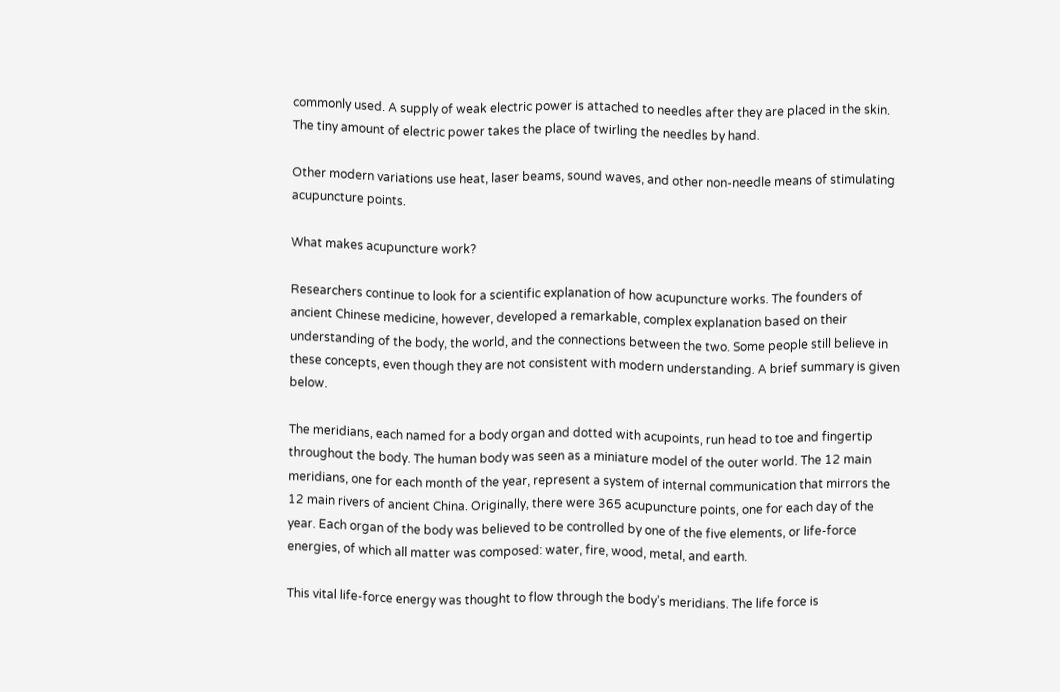commonly used. A supply of weak electric power is attached to needles after they are placed in the skin. The tiny amount of electric power takes the place of twirling the needles by hand.

Other modern variations use heat, laser beams, sound waves, and other non-needle means of stimulating acupuncture points.

What makes acupuncture work?

Researchers continue to look for a scientific explanation of how acupuncture works. The founders of ancient Chinese medicine, however, developed a remarkable, complex explanation based on their understanding of the body, the world, and the connections between the two. Some people still believe in these concepts, even though they are not consistent with modern understanding. A brief summary is given below.

The meridians, each named for a body organ and dotted with acupoints, run head to toe and fingertip throughout the body. The human body was seen as a miniature model of the outer world. The 12 main meridians, one for each month of the year, represent a system of internal communication that mirrors the 12 main rivers of ancient China. Originally, there were 365 acupuncture points, one for each day of the year. Each organ of the body was believed to be controlled by one of the five elements, or life-force energies, of which all matter was composed: water, fire, wood, metal, and earth.

This vital life-force energy was thought to flow through the body’s meridians. The life force is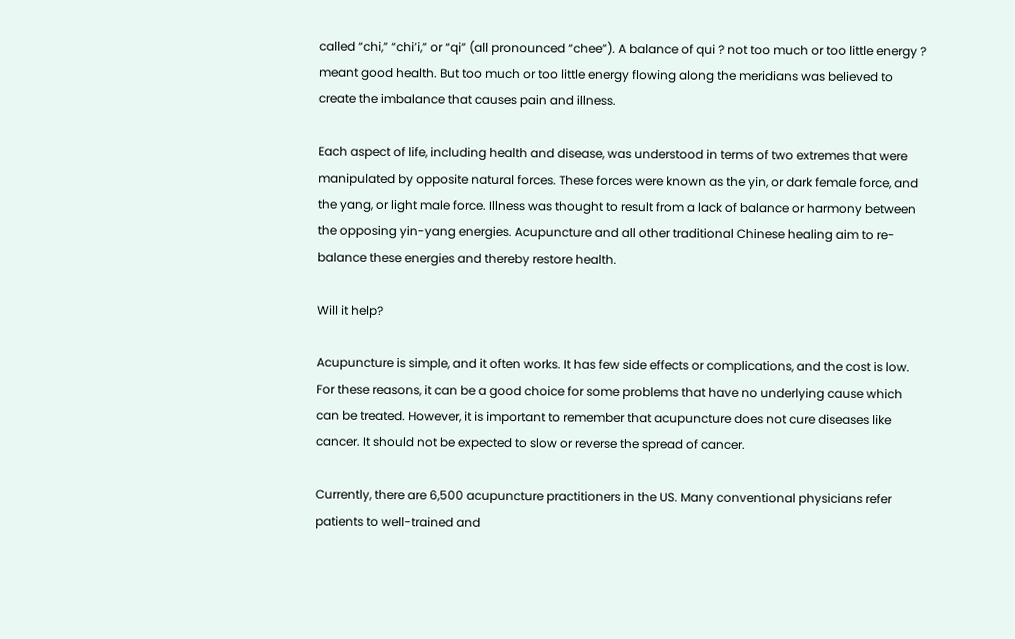called “chi,” “chi’i,” or “qi” (all pronounced “chee”). A balance of qui ? not too much or too little energy ? meant good health. But too much or too little energy flowing along the meridians was believed to create the imbalance that causes pain and illness.

Each aspect of life, including health and disease, was understood in terms of two extremes that were manipulated by opposite natural forces. These forces were known as the yin, or dark female force, and the yang, or light male force. Illness was thought to result from a lack of balance or harmony between the opposing yin-yang energies. Acupuncture and all other traditional Chinese healing aim to re-balance these energies and thereby restore health.

Will it help?

Acupuncture is simple, and it often works. It has few side effects or complications, and the cost is low. For these reasons, it can be a good choice for some problems that have no underlying cause which can be treated. However, it is important to remember that acupuncture does not cure diseases like cancer. It should not be expected to slow or reverse the spread of cancer.

Currently, there are 6,500 acupuncture practitioners in the US. Many conventional physicians refer patients to well-trained and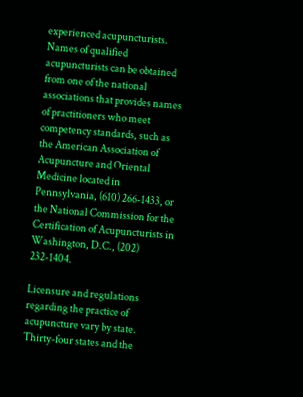experienced acupuncturists. Names of qualified acupuncturists can be obtained from one of the national associations that provides names of practitioners who meet competency standards, such as the American Association of Acupuncture and Oriental Medicine located in Pennsylvania, (610) 266-1433, or the National Commission for the Certification of Acupuncturists in Washington, D.C., (202) 232-1404.

Licensure and regulations regarding the practice of acupuncture vary by state. Thirty-four states and the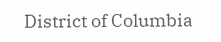District of Columbia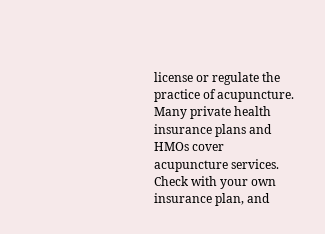license or regulate the practice of acupuncture. Many private health insurance plans and HMOs cover acupuncture services. Check with your own insurance plan, and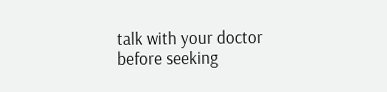talk with your doctor before seeking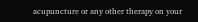acupuncture or any other therapy on your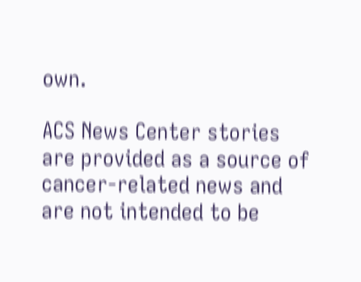own.

ACS News Center stories are provided as a source of cancer-related news and are not intended to be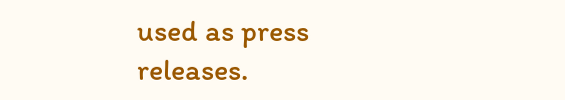used as press releases.